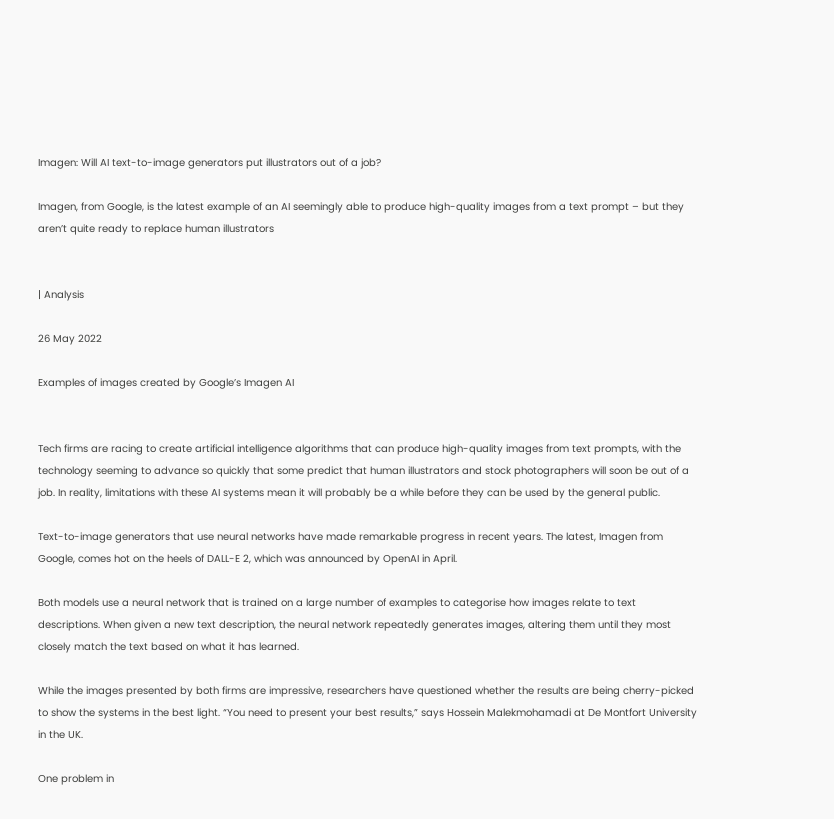Imagen: Will AI text-to-image generators put illustrators out of a job?

Imagen, from Google, is the latest example of an AI seemingly able to produce high-quality images from a text prompt – but they aren’t quite ready to replace human illustrators


| Analysis

26 May 2022

Examples of images created by Google’s Imagen AI


Tech firms are racing to create artificial intelligence algorithms that can produce high-quality images from text prompts, with the technology seeming to advance so quickly that some predict that human illustrators and stock photographers will soon be out of a job. In reality, limitations with these AI systems mean it will probably be a while before they can be used by the general public.

Text-to-image generators that use neural networks have made remarkable progress in recent years. The latest, Imagen from Google, comes hot on the heels of DALL-E 2, which was announced by OpenAI in April.

Both models use a neural network that is trained on a large number of examples to categorise how images relate to text descriptions. When given a new text description, the neural network repeatedly generates images, altering them until they most closely match the text based on what it has learned.

While the images presented by both firms are impressive, researchers have questioned whether the results are being cherry-picked to show the systems in the best light. “You need to present your best results,” says Hossein Malekmohamadi at De Montfort University in the UK.

One problem in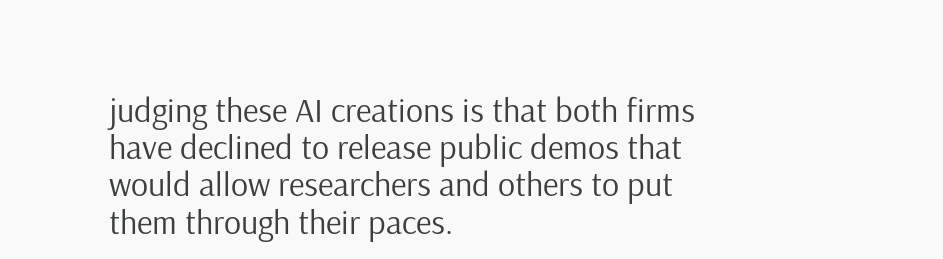judging these AI creations is that both firms have declined to release public demos that would allow researchers and others to put them through their paces.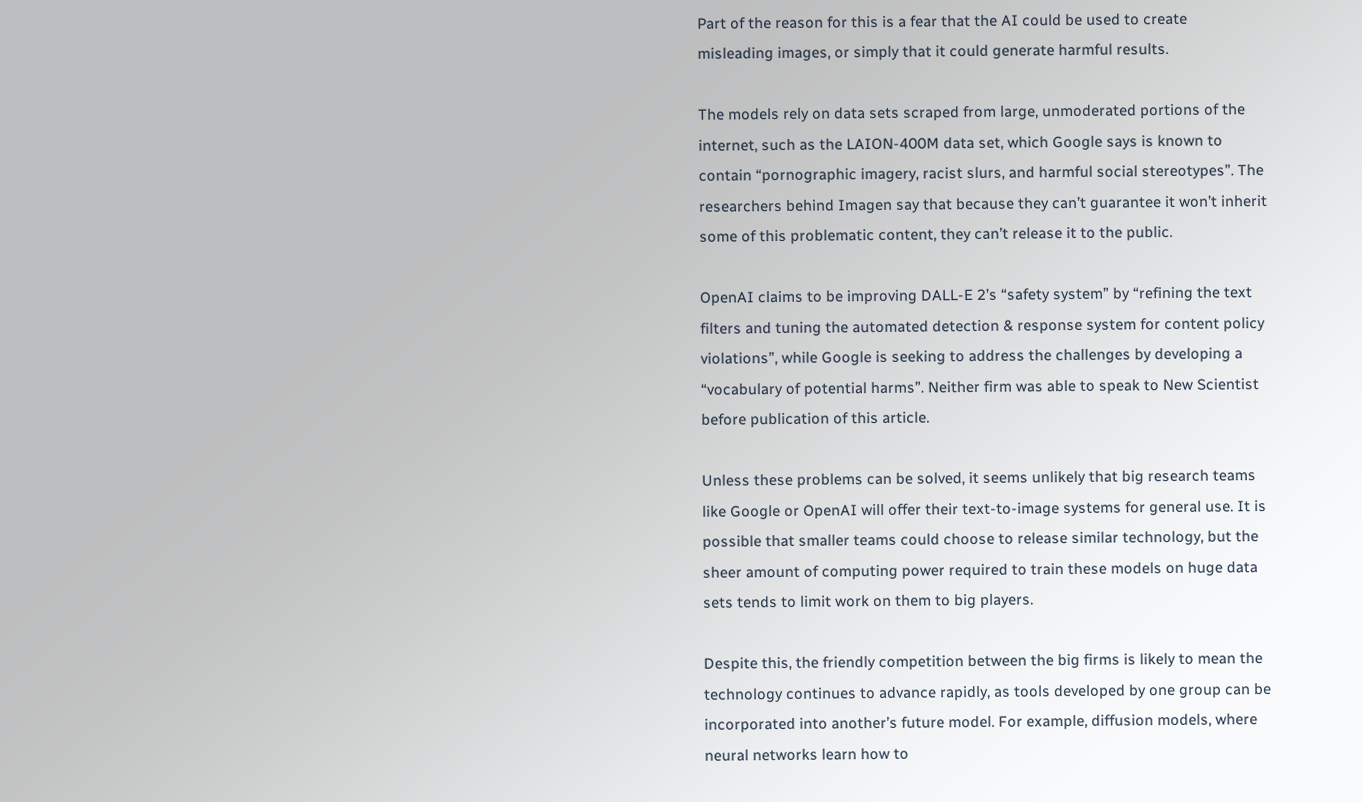Part of the reason for this is a fear that the AI could be used to create misleading images, or simply that it could generate harmful results.

The models rely on data sets scraped from large, unmoderated portions of the internet, such as the LAION-400M data set, which Google says is known to contain “pornographic imagery, racist slurs, and harmful social stereotypes”. The researchers behind Imagen say that because they can’t guarantee it won’t inherit some of this problematic content, they can’t release it to the public.

OpenAI claims to be improving DALL-E 2’s “safety system” by “refining the text filters and tuning the automated detection & response system for content policy violations”, while Google is seeking to address the challenges by developing a “vocabulary of potential harms”. Neither firm was able to speak to New Scientist before publication of this article.

Unless these problems can be solved, it seems unlikely that big research teams like Google or OpenAI will offer their text-to-image systems for general use. It is possible that smaller teams could choose to release similar technology, but the sheer amount of computing power required to train these models on huge data sets tends to limit work on them to big players.

Despite this, the friendly competition between the big firms is likely to mean the technology continues to advance rapidly, as tools developed by one group can be incorporated into another’s future model. For example, diffusion models, where neural networks learn how to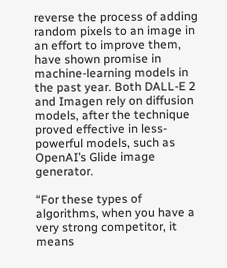reverse the process of adding random pixels to an image in an effort to improve them, have shown promise in machine-learning models in the past year. Both DALL-E 2 and Imagen rely on diffusion models, after the technique proved effective in less-powerful models, such as OpenAI’s Glide image generator.

“For these types of algorithms, when you have a very strong competitor, it means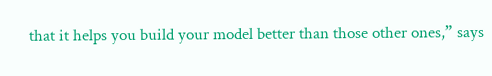that it helps you build your model better than those other ones,” says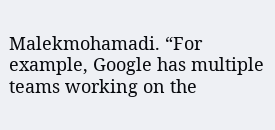Malekmohamadi. “For example, Google has multiple teams working on the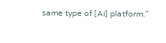same type of [AI] platform.”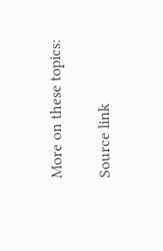More on these topics:

Source link